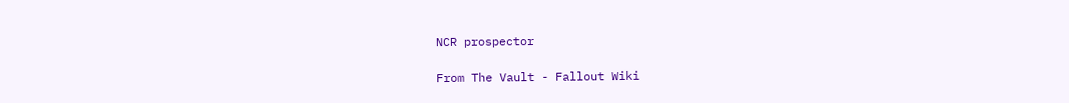NCR prospector

From The Vault - Fallout Wiki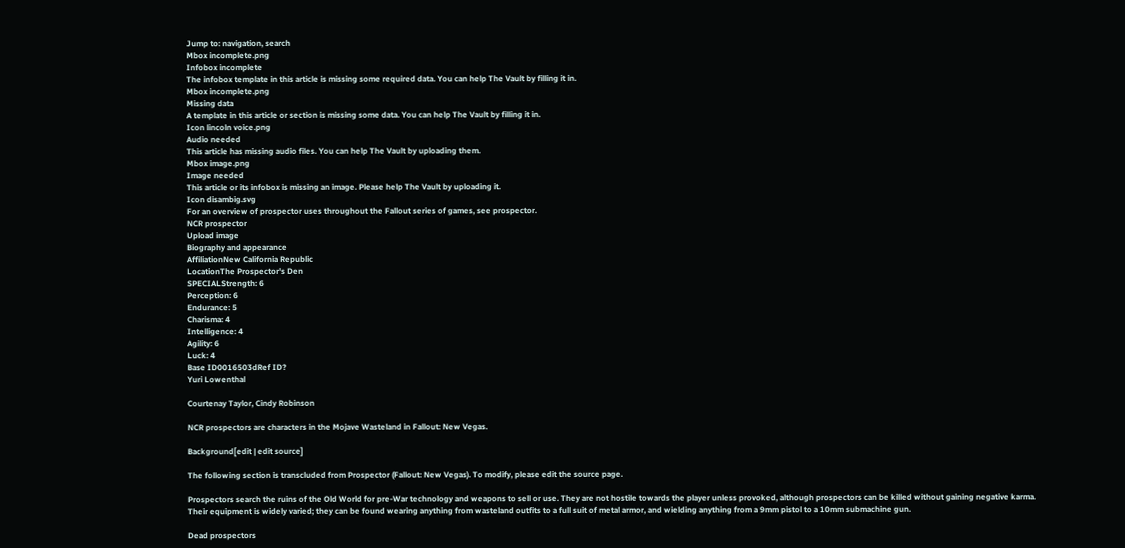Jump to: navigation, search
Mbox incomplete.png
Infobox incomplete
The infobox template in this article is missing some required data. You can help The Vault by filling it in.
Mbox incomplete.png
Missing data
A template in this article or section is missing some data. You can help The Vault by filling it in.
Icon lincoln voice.png
Audio needed
This article has missing audio files. You can help The Vault by uploading them.
Mbox image.png
Image needed
This article or its infobox is missing an image. Please help The Vault by uploading it.
Icon disambig.svg
For an overview of prospector uses throughout the Fallout series of games, see prospector.
NCR prospector
Upload image
Biography and appearance
AffiliationNew California Republic
LocationThe Prospector's Den
SPECIALStrength: 6
Perception: 6
Endurance: 5
Charisma: 4
Intelligence: 4
Agility: 6
Luck: 4
Base ID0016503dRef ID?
Yuri Lowenthal

Courtenay Taylor, Cindy Robinson

NCR prospectors are characters in the Mojave Wasteland in Fallout: New Vegas.

Background[edit | edit source]

The following section is transcluded from Prospector (Fallout: New Vegas). To modify, please edit the source page.

Prospectors search the ruins of the Old World for pre-War technology and weapons to sell or use. They are not hostile towards the player unless provoked, although prospectors can be killed without gaining negative karma. Their equipment is widely varied; they can be found wearing anything from wasteland outfits to a full suit of metal armor, and wielding anything from a 9mm pistol to a 10mm submachine gun.

Dead prospectors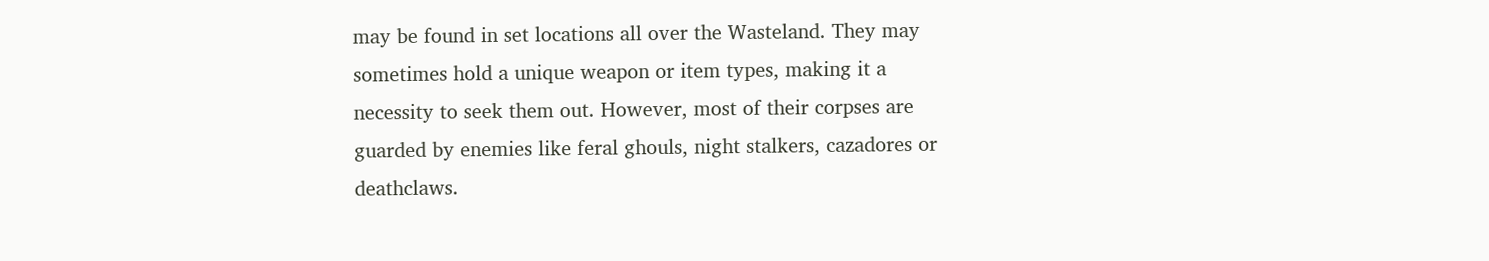may be found in set locations all over the Wasteland. They may sometimes hold a unique weapon or item types, making it a necessity to seek them out. However, most of their corpses are guarded by enemies like feral ghouls, night stalkers, cazadores or deathclaws.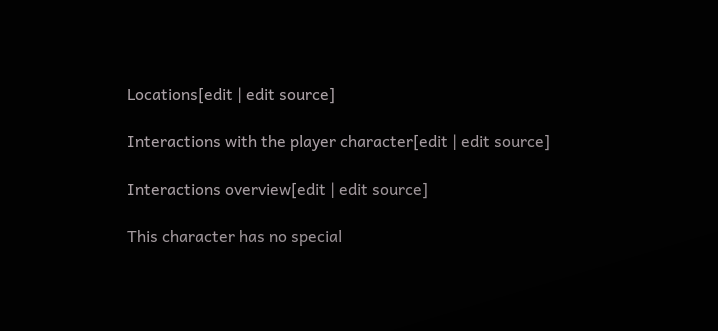Locations[edit | edit source]

Interactions with the player character[edit | edit source]

Interactions overview[edit | edit source]

This character has no special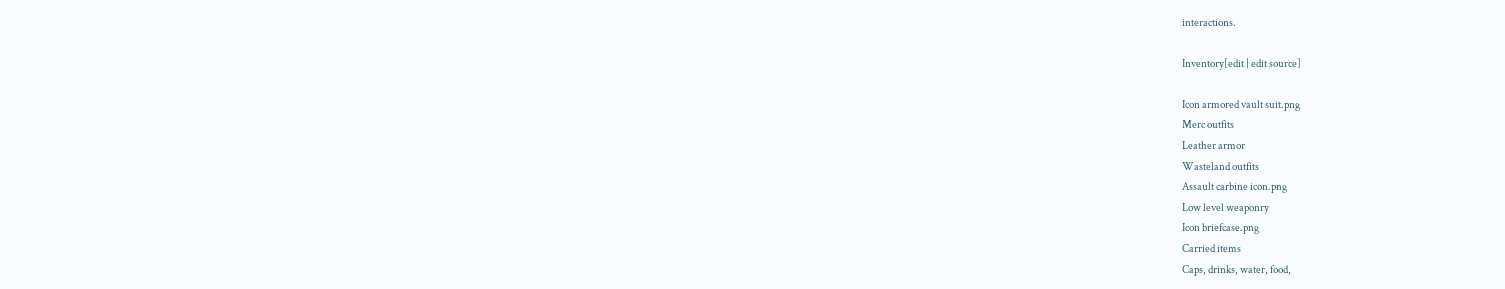interactions.

Inventory[edit | edit source]

Icon armored vault suit.png
Merc outfits
Leather armor
Wasteland outfits
Assault carbine icon.png
Low level weaponry
Icon briefcase.png
Carried items
Caps, drinks, water, food,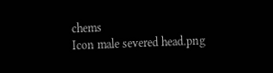chems
Icon male severed head.png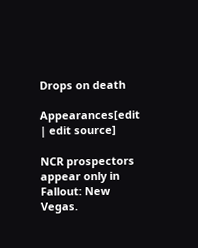Drops on death

Appearances[edit | edit source]

NCR prospectors appear only in Fallout: New Vegas.